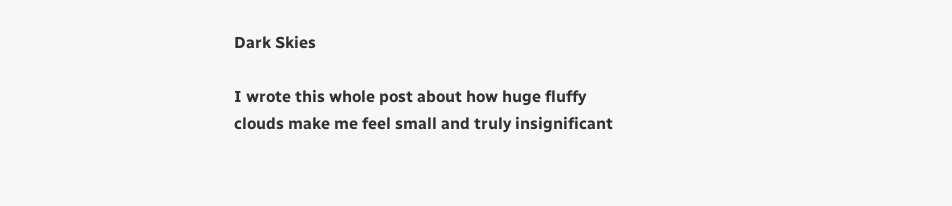Dark Skies

I wrote this whole post about how huge fluffy clouds make me feel small and truly insignificant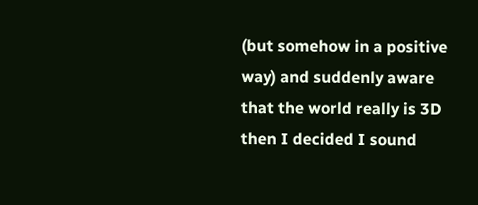(but somehow in a positive way) and suddenly aware that the world really is 3D then I decided I sound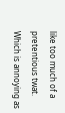like too much of a pretentious twat. Which is annoying as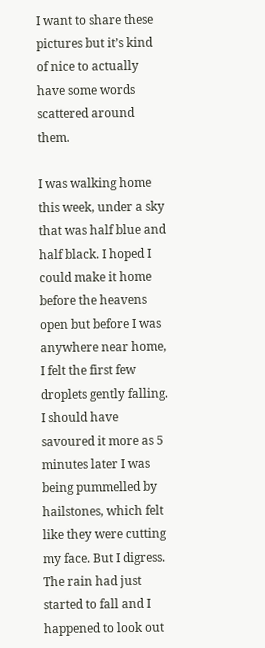I want to share these pictures but it’s kind of nice to actually have some words scattered around them.

I was walking home this week, under a sky that was half blue and half black. I hoped I could make it home before the heavens open but before I was anywhere near home, I felt the first few droplets gently falling. I should have savoured it more as 5 minutes later I was being pummelled by hailstones, which felt like they were cutting my face. But I digress. The rain had just started to fall and I happened to look out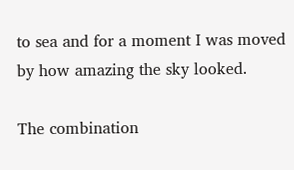to sea and for a moment I was moved by how amazing the sky looked.

The combination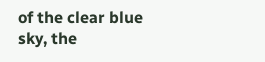of the clear blue sky, the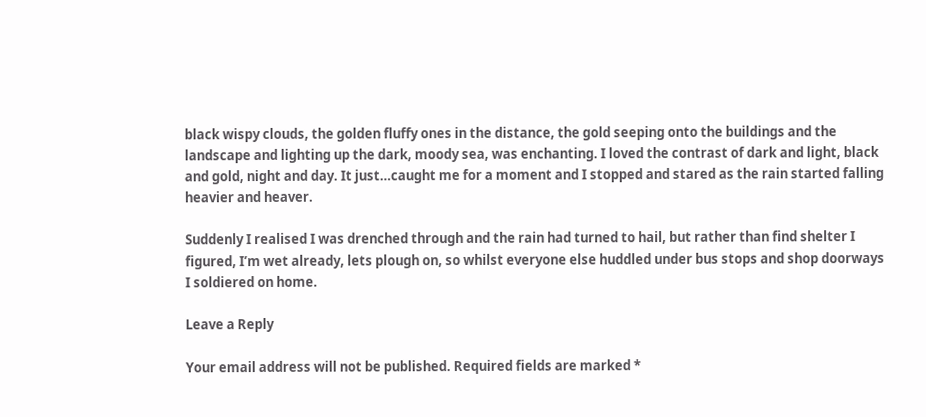black wispy clouds, the golden fluffy ones in the distance, the gold seeping onto the buildings and the landscape and lighting up the dark, moody sea, was enchanting. I loved the contrast of dark and light, black and gold, night and day. It just…caught me for a moment and I stopped and stared as the rain started falling heavier and heaver.

Suddenly I realised I was drenched through and the rain had turned to hail, but rather than find shelter I figured, I’m wet already, lets plough on, so whilst everyone else huddled under bus stops and shop doorways I soldiered on home.

Leave a Reply

Your email address will not be published. Required fields are marked *